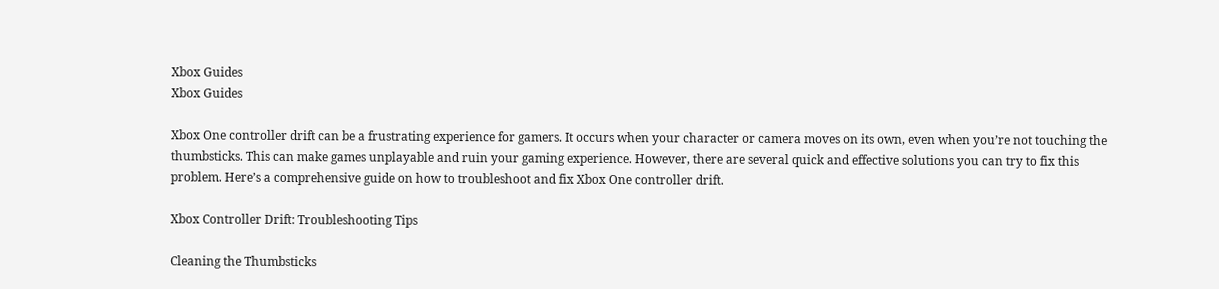Xbox Guides
Xbox Guides

Xbox One controller drift can be a frustrating experience for gamers. It occurs when your character or camera moves on its own, even when you’re not touching the thumbsticks. This can make games unplayable and ruin your gaming experience. However, there are several quick and effective solutions you can try to fix this problem. Here’s a comprehensive guide on how to troubleshoot and fix Xbox One controller drift.

Xbox Controller Drift: Troubleshooting Tips

Cleaning the Thumbsticks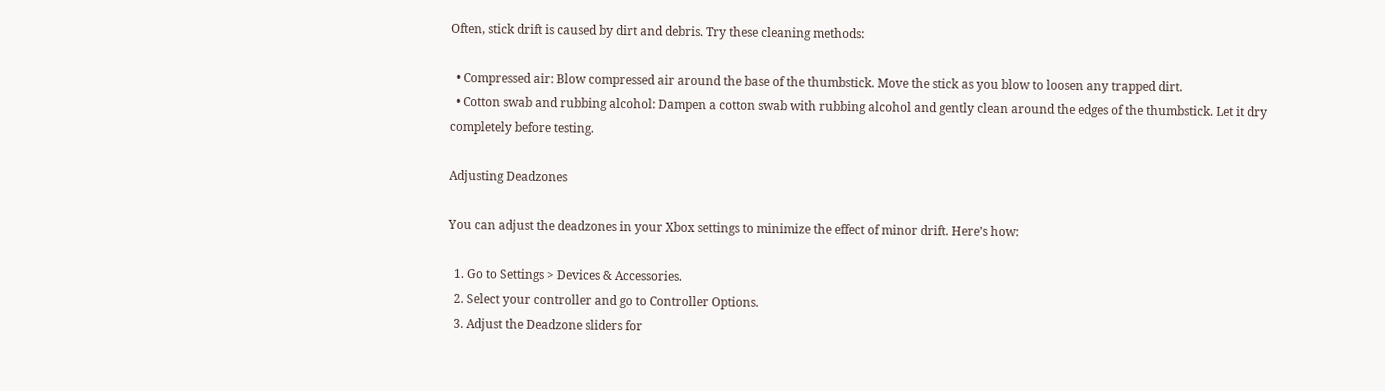Often, stick drift is caused by dirt and debris. Try these cleaning methods:

  • Compressed air: Blow compressed air around the base of the thumbstick. Move the stick as you blow to loosen any trapped dirt.
  • Cotton swab and rubbing alcohol: Dampen a cotton swab with rubbing alcohol and gently clean around the edges of the thumbstick. Let it dry completely before testing.

Adjusting Deadzones

You can adjust the deadzones in your Xbox settings to minimize the effect of minor drift. Here’s how:

  1. Go to Settings > Devices & Accessories.
  2. Select your controller and go to Controller Options.
  3. Adjust the Deadzone sliders for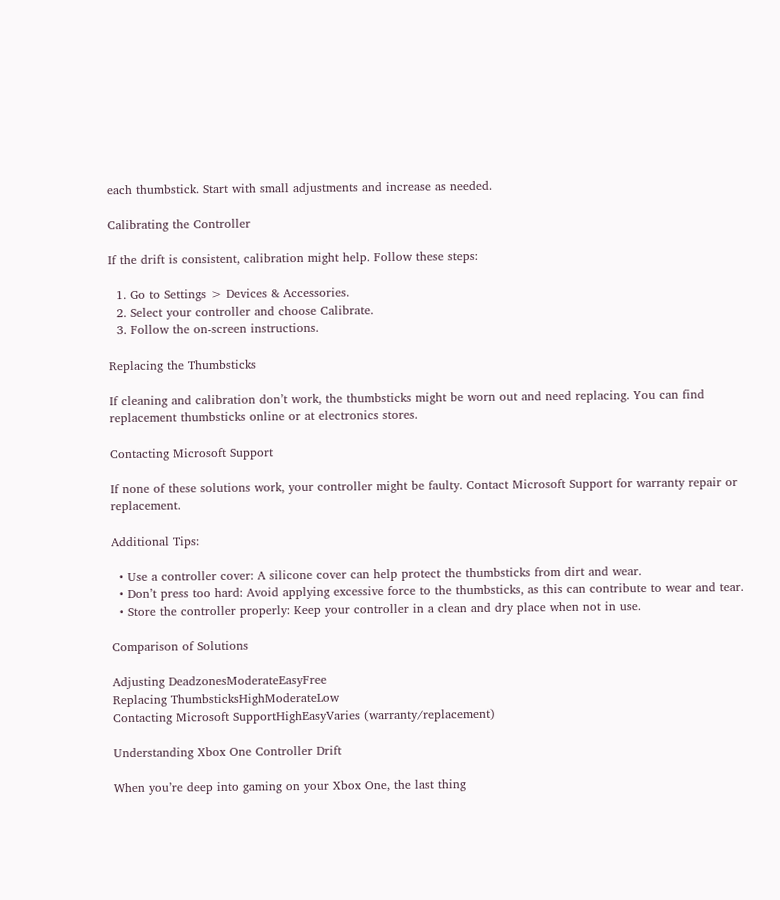each thumbstick. Start with small adjustments and increase as needed.

Calibrating the Controller

If the drift is consistent, calibration might help. Follow these steps:

  1. Go to Settings > Devices & Accessories.
  2. Select your controller and choose Calibrate.
  3. Follow the on-screen instructions.

Replacing the Thumbsticks

If cleaning and calibration don’t work, the thumbsticks might be worn out and need replacing. You can find replacement thumbsticks online or at electronics stores.

Contacting Microsoft Support

If none of these solutions work, your controller might be faulty. Contact Microsoft Support for warranty repair or replacement.

Additional Tips:

  • Use a controller cover: A silicone cover can help protect the thumbsticks from dirt and wear.
  • Don’t press too hard: Avoid applying excessive force to the thumbsticks, as this can contribute to wear and tear.
  • Store the controller properly: Keep your controller in a clean and dry place when not in use.

Comparison of Solutions

Adjusting DeadzonesModerateEasyFree
Replacing ThumbsticksHighModerateLow
Contacting Microsoft SupportHighEasyVaries (warranty/replacement)

Understanding Xbox One Controller Drift

When you’re deep into gaming on your Xbox One, the last thing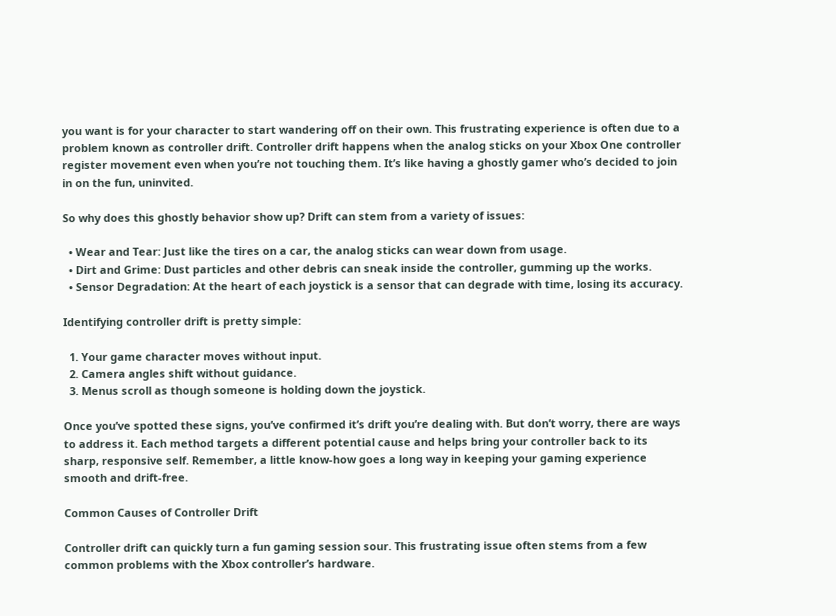you want is for your character to start wandering off on their own. This frustrating experience is often due to a problem known as controller drift. Controller drift happens when the analog sticks on your Xbox One controller register movement even when you’re not touching them. It’s like having a ghostly gamer who’s decided to join in on the fun, uninvited.

So why does this ghostly behavior show up? Drift can stem from a variety of issues:

  • Wear and Tear: Just like the tires on a car, the analog sticks can wear down from usage.
  • Dirt and Grime: Dust particles and other debris can sneak inside the controller, gumming up the works.
  • Sensor Degradation: At the heart of each joystick is a sensor that can degrade with time, losing its accuracy.

Identifying controller drift is pretty simple:

  1. Your game character moves without input.
  2. Camera angles shift without guidance.
  3. Menus scroll as though someone is holding down the joystick.

Once you’ve spotted these signs, you’ve confirmed it’s drift you’re dealing with. But don’t worry, there are ways to address it. Each method targets a different potential cause and helps bring your controller back to its sharp, responsive self. Remember, a little know-how goes a long way in keeping your gaming experience smooth and drift-free.

Common Causes of Controller Drift

Controller drift can quickly turn a fun gaming session sour. This frustrating issue often stems from a few common problems with the Xbox controller’s hardware.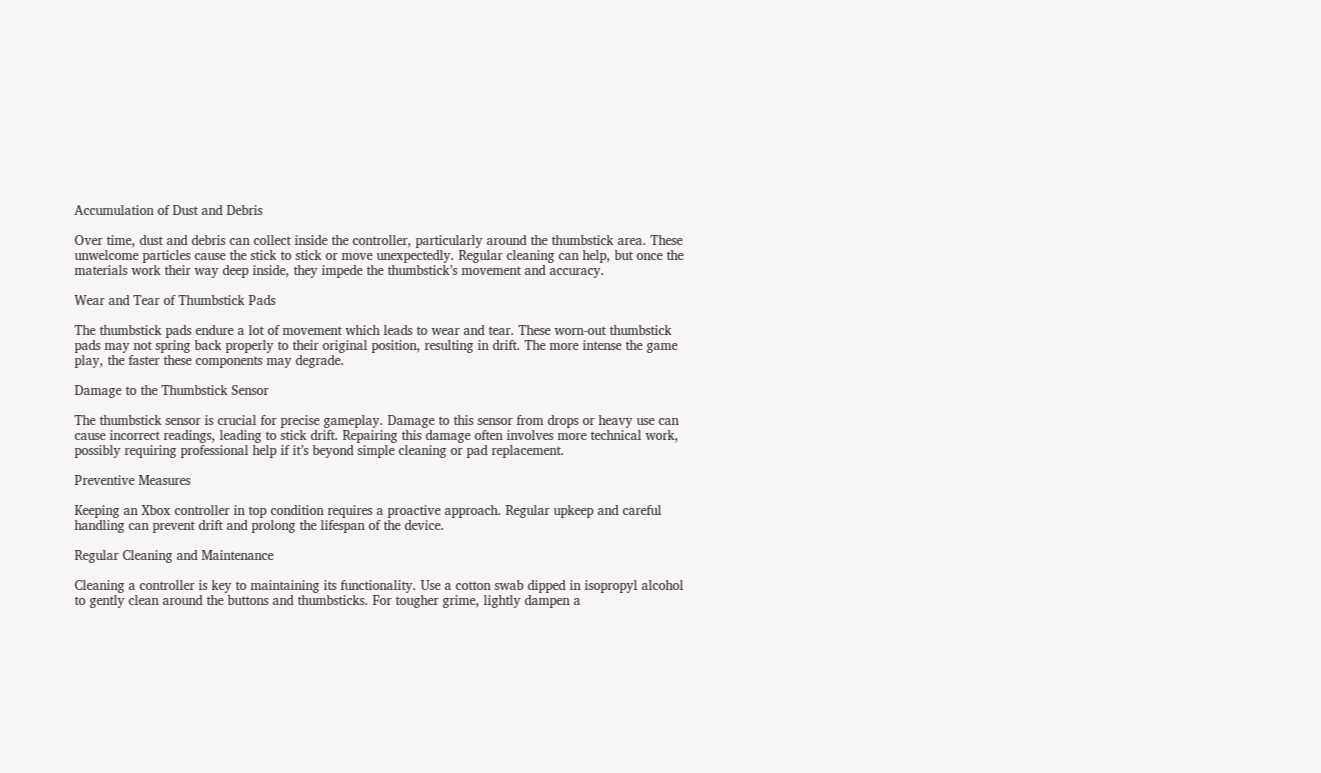Accumulation of Dust and Debris

Over time, dust and debris can collect inside the controller, particularly around the thumbstick area. These unwelcome particles cause the stick to stick or move unexpectedly. Regular cleaning can help, but once the materials work their way deep inside, they impede the thumbstick’s movement and accuracy.

Wear and Tear of Thumbstick Pads

The thumbstick pads endure a lot of movement which leads to wear and tear. These worn-out thumbstick pads may not spring back properly to their original position, resulting in drift. The more intense the game play, the faster these components may degrade.

Damage to the Thumbstick Sensor

The thumbstick sensor is crucial for precise gameplay. Damage to this sensor from drops or heavy use can cause incorrect readings, leading to stick drift. Repairing this damage often involves more technical work, possibly requiring professional help if it’s beyond simple cleaning or pad replacement.

Preventive Measures

Keeping an Xbox controller in top condition requires a proactive approach. Regular upkeep and careful handling can prevent drift and prolong the lifespan of the device.

Regular Cleaning and Maintenance

Cleaning a controller is key to maintaining its functionality. Use a cotton swab dipped in isopropyl alcohol to gently clean around the buttons and thumbsticks. For tougher grime, lightly dampen a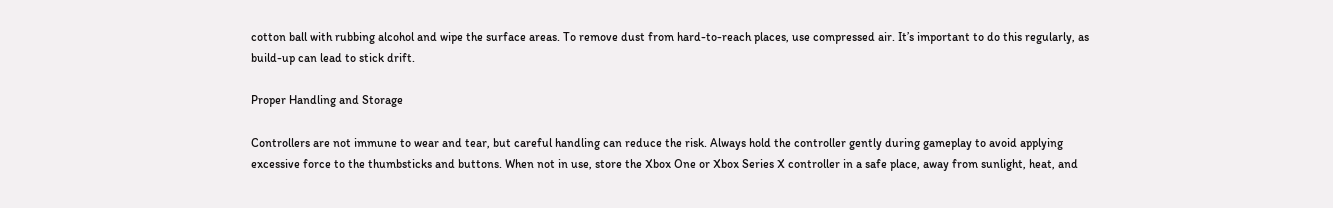cotton ball with rubbing alcohol and wipe the surface areas. To remove dust from hard-to-reach places, use compressed air. It’s important to do this regularly, as build-up can lead to stick drift.

Proper Handling and Storage

Controllers are not immune to wear and tear, but careful handling can reduce the risk. Always hold the controller gently during gameplay to avoid applying excessive force to the thumbsticks and buttons. When not in use, store the Xbox One or Xbox Series X controller in a safe place, away from sunlight, heat, and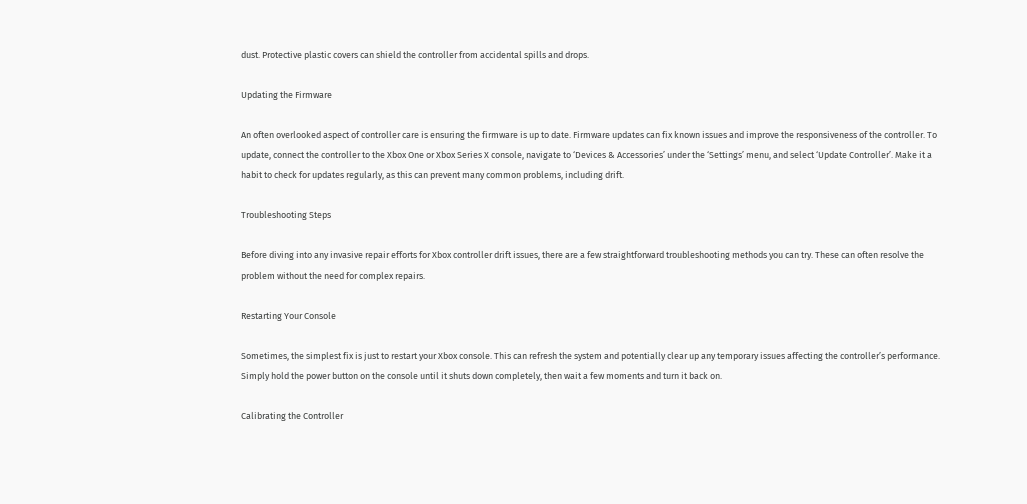dust. Protective plastic covers can shield the controller from accidental spills and drops.

Updating the Firmware

An often overlooked aspect of controller care is ensuring the firmware is up to date. Firmware updates can fix known issues and improve the responsiveness of the controller. To update, connect the controller to the Xbox One or Xbox Series X console, navigate to ‘Devices & Accessories’ under the ‘Settings’ menu, and select ‘Update Controller’. Make it a habit to check for updates regularly, as this can prevent many common problems, including drift.

Troubleshooting Steps

Before diving into any invasive repair efforts for Xbox controller drift issues, there are a few straightforward troubleshooting methods you can try. These can often resolve the problem without the need for complex repairs.

Restarting Your Console

Sometimes, the simplest fix is just to restart your Xbox console. This can refresh the system and potentially clear up any temporary issues affecting the controller’s performance. Simply hold the power button on the console until it shuts down completely, then wait a few moments and turn it back on.

Calibrating the Controller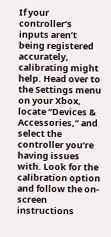If your controller’s inputs aren’t being registered accurately, calibrating might help. Head over to the Settings menu on your Xbox, locate “Devices & Accessories,” and select the controller you’re having issues with. Look for the calibration option and follow the on-screen instructions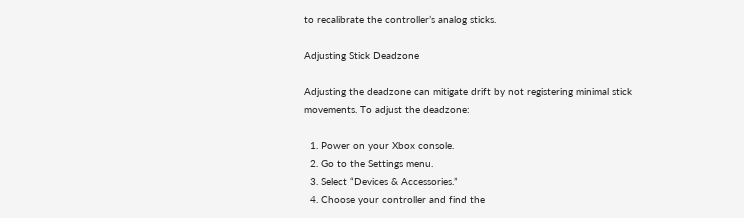to recalibrate the controller’s analog sticks.

Adjusting Stick Deadzone

Adjusting the deadzone can mitigate drift by not registering minimal stick movements. To adjust the deadzone:

  1. Power on your Xbox console.
  2. Go to the Settings menu.
  3. Select “Devices & Accessories.”
  4. Choose your controller and find the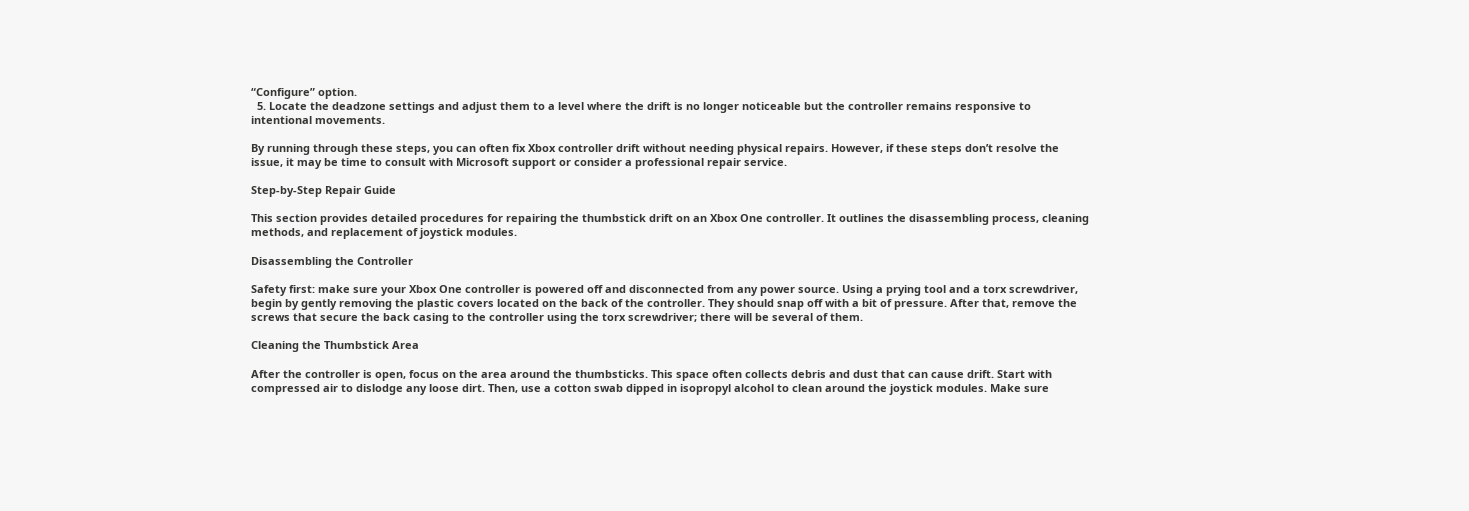“Configure” option.
  5. Locate the deadzone settings and adjust them to a level where the drift is no longer noticeable but the controller remains responsive to intentional movements.

By running through these steps, you can often fix Xbox controller drift without needing physical repairs. However, if these steps don’t resolve the issue, it may be time to consult with Microsoft support or consider a professional repair service.

Step-by-Step Repair Guide

This section provides detailed procedures for repairing the thumbstick drift on an Xbox One controller. It outlines the disassembling process, cleaning methods, and replacement of joystick modules.

Disassembling the Controller

Safety first: make sure your Xbox One controller is powered off and disconnected from any power source. Using a prying tool and a torx screwdriver, begin by gently removing the plastic covers located on the back of the controller. They should snap off with a bit of pressure. After that, remove the screws that secure the back casing to the controller using the torx screwdriver; there will be several of them.

Cleaning the Thumbstick Area

After the controller is open, focus on the area around the thumbsticks. This space often collects debris and dust that can cause drift. Start with compressed air to dislodge any loose dirt. Then, use a cotton swab dipped in isopropyl alcohol to clean around the joystick modules. Make sure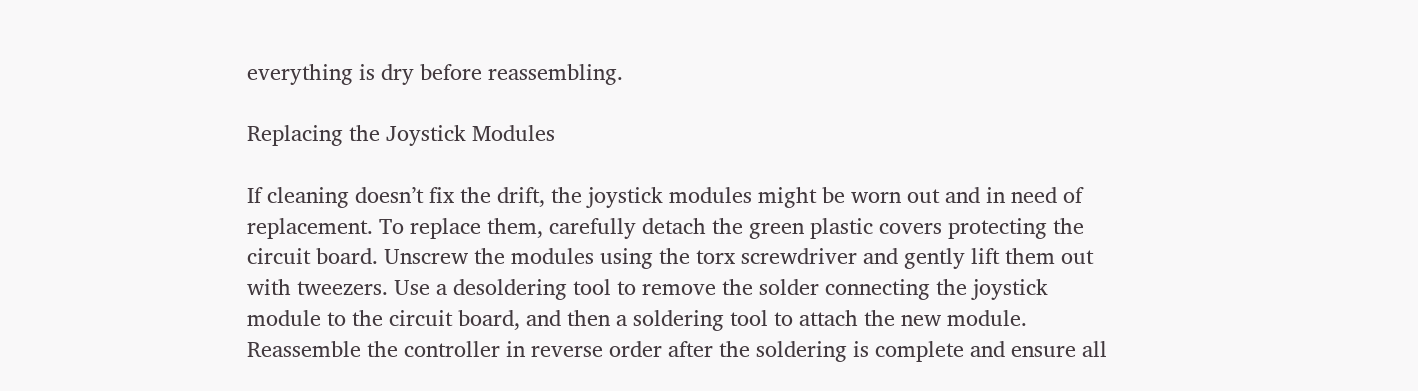everything is dry before reassembling.

Replacing the Joystick Modules

If cleaning doesn’t fix the drift, the joystick modules might be worn out and in need of replacement. To replace them, carefully detach the green plastic covers protecting the circuit board. Unscrew the modules using the torx screwdriver and gently lift them out with tweezers. Use a desoldering tool to remove the solder connecting the joystick module to the circuit board, and then a soldering tool to attach the new module. Reassemble the controller in reverse order after the soldering is complete and ensure all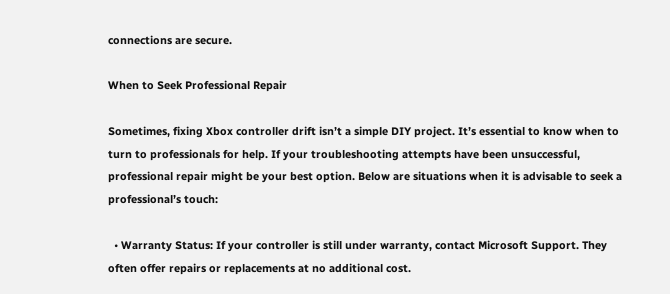connections are secure.

When to Seek Professional Repair

Sometimes, fixing Xbox controller drift isn’t a simple DIY project. It’s essential to know when to turn to professionals for help. If your troubleshooting attempts have been unsuccessful, professional repair might be your best option. Below are situations when it is advisable to seek a professional’s touch:

  • Warranty Status: If your controller is still under warranty, contact Microsoft Support. They often offer repairs or replacements at no additional cost.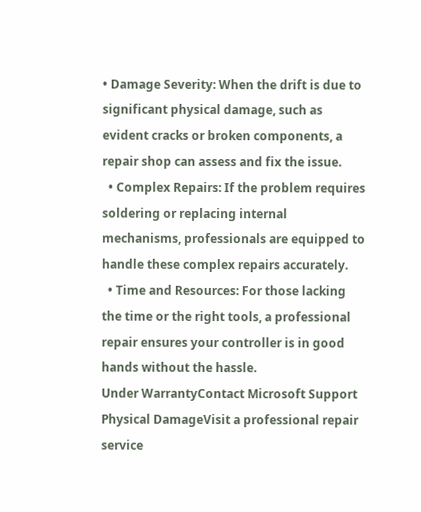• Damage Severity: When the drift is due to significant physical damage, such as evident cracks or broken components, a repair shop can assess and fix the issue.
  • Complex Repairs: If the problem requires soldering or replacing internal mechanisms, professionals are equipped to handle these complex repairs accurately.
  • Time and Resources: For those lacking the time or the right tools, a professional repair ensures your controller is in good hands without the hassle.
Under WarrantyContact Microsoft Support
Physical DamageVisit a professional repair service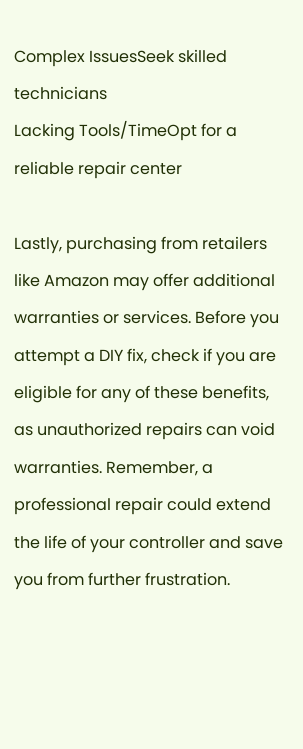Complex IssuesSeek skilled technicians
Lacking Tools/TimeOpt for a reliable repair center

Lastly, purchasing from retailers like Amazon may offer additional warranties or services. Before you attempt a DIY fix, check if you are eligible for any of these benefits, as unauthorized repairs can void warranties. Remember, a professional repair could extend the life of your controller and save you from further frustration.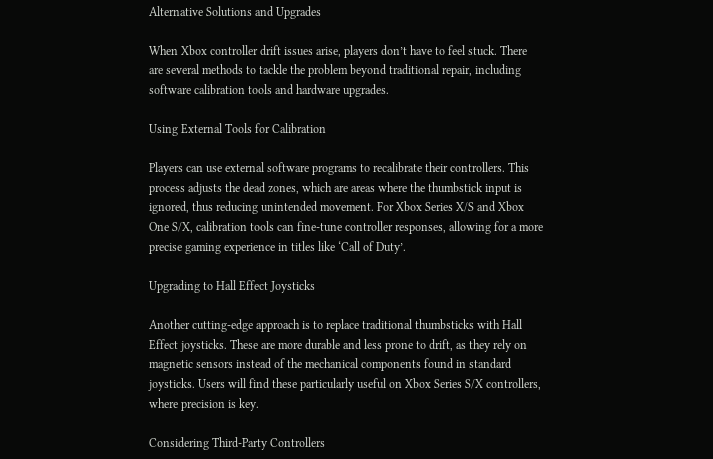Alternative Solutions and Upgrades

When Xbox controller drift issues arise, players don’t have to feel stuck. There are several methods to tackle the problem beyond traditional repair, including software calibration tools and hardware upgrades.

Using External Tools for Calibration

Players can use external software programs to recalibrate their controllers. This process adjusts the dead zones, which are areas where the thumbstick input is ignored, thus reducing unintended movement. For Xbox Series X/S and Xbox One S/X, calibration tools can fine-tune controller responses, allowing for a more precise gaming experience in titles like ‘Call of Duty’.

Upgrading to Hall Effect Joysticks

Another cutting-edge approach is to replace traditional thumbsticks with Hall Effect joysticks. These are more durable and less prone to drift, as they rely on magnetic sensors instead of the mechanical components found in standard joysticks. Users will find these particularly useful on Xbox Series S/X controllers, where precision is key.

Considering Third-Party Controllers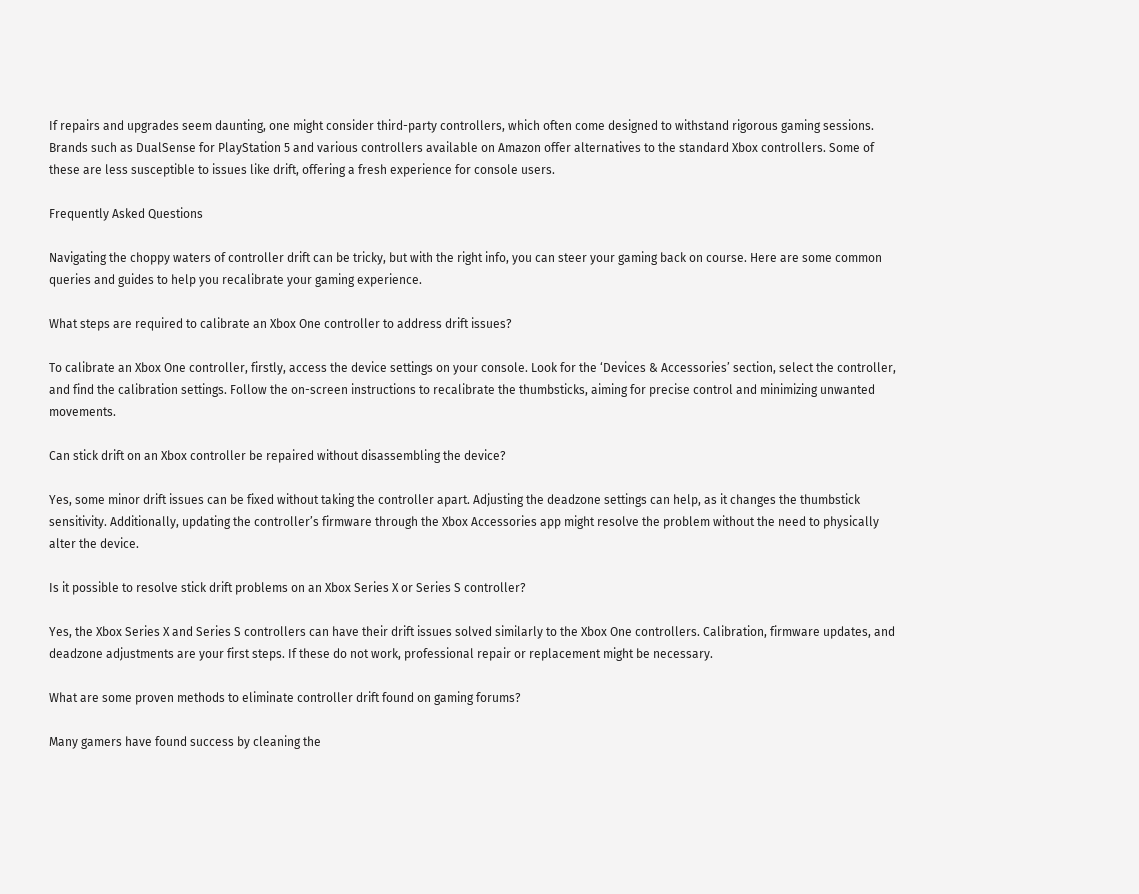If repairs and upgrades seem daunting, one might consider third-party controllers, which often come designed to withstand rigorous gaming sessions. Brands such as DualSense for PlayStation 5 and various controllers available on Amazon offer alternatives to the standard Xbox controllers. Some of these are less susceptible to issues like drift, offering a fresh experience for console users.

Frequently Asked Questions

Navigating the choppy waters of controller drift can be tricky, but with the right info, you can steer your gaming back on course. Here are some common queries and guides to help you recalibrate your gaming experience.

What steps are required to calibrate an Xbox One controller to address drift issues?

To calibrate an Xbox One controller, firstly, access the device settings on your console. Look for the ‘Devices & Accessories’ section, select the controller, and find the calibration settings. Follow the on-screen instructions to recalibrate the thumbsticks, aiming for precise control and minimizing unwanted movements.

Can stick drift on an Xbox controller be repaired without disassembling the device?

Yes, some minor drift issues can be fixed without taking the controller apart. Adjusting the deadzone settings can help, as it changes the thumbstick sensitivity. Additionally, updating the controller’s firmware through the Xbox Accessories app might resolve the problem without the need to physically alter the device.

Is it possible to resolve stick drift problems on an Xbox Series X or Series S controller?

Yes, the Xbox Series X and Series S controllers can have their drift issues solved similarly to the Xbox One controllers. Calibration, firmware updates, and deadzone adjustments are your first steps. If these do not work, professional repair or replacement might be necessary.

What are some proven methods to eliminate controller drift found on gaming forums?

Many gamers have found success by cleaning the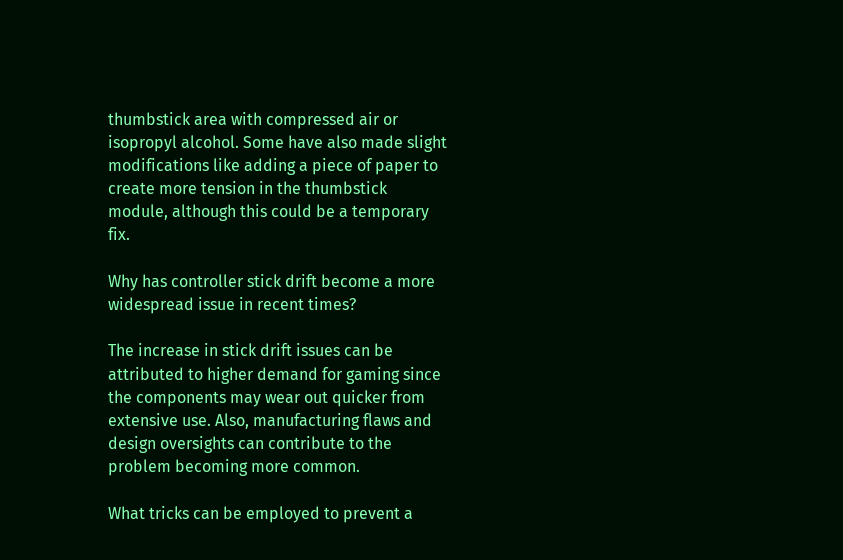thumbstick area with compressed air or isopropyl alcohol. Some have also made slight modifications like adding a piece of paper to create more tension in the thumbstick module, although this could be a temporary fix.

Why has controller stick drift become a more widespread issue in recent times?

The increase in stick drift issues can be attributed to higher demand for gaming since the components may wear out quicker from extensive use. Also, manufacturing flaws and design oversights can contribute to the problem becoming more common.

What tricks can be employed to prevent a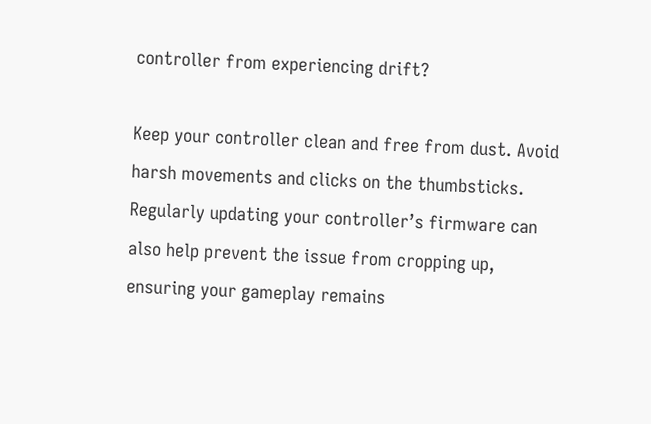controller from experiencing drift?

Keep your controller clean and free from dust. Avoid harsh movements and clicks on the thumbsticks. Regularly updating your controller’s firmware can also help prevent the issue from cropping up, ensuring your gameplay remains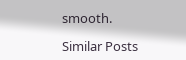smooth.

Similar Posts